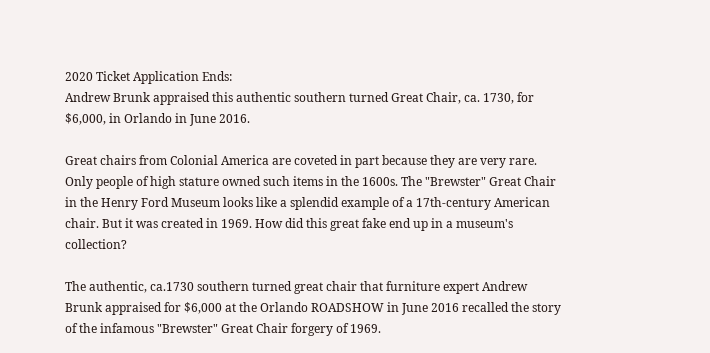2020 Ticket Application Ends:
Andrew Brunk appraised this authentic southern turned Great Chair, ca. 1730, for $6,000, in Orlando in June 2016.

Great chairs from Colonial America are coveted in part because they are very rare. Only people of high stature owned such items in the 1600s. The "Brewster" Great Chair in the Henry Ford Museum looks like a splendid example of a 17th-century American chair. But it was created in 1969. How did this great fake end up in a museum's collection?

The authentic, ca.1730 southern turned great chair that furniture expert Andrew Brunk appraised for $6,000 at the Orlando ROADSHOW in June 2016 recalled the story of the infamous "Brewster" Great Chair forgery of 1969.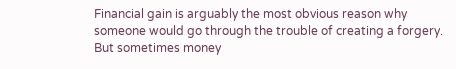Financial gain is arguably the most obvious reason why someone would go through the trouble of creating a forgery. But sometimes money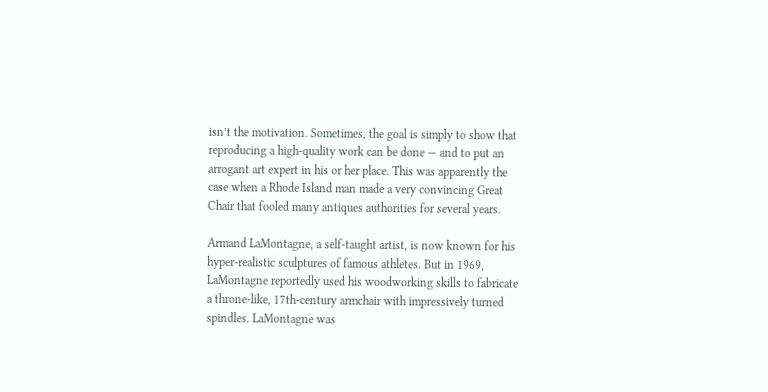isn’t the motivation. Sometimes, the goal is simply to show that reproducing a high-quality work can be done — and to put an arrogant art expert in his or her place. This was apparently the case when a Rhode Island man made a very convincing Great Chair that fooled many antiques authorities for several years.

Armand LaMontagne, a self-taught artist, is now known for his hyper-realistic sculptures of famous athletes. But in 1969, LaMontagne reportedly used his woodworking skills to fabricate a throne-like, 17th-century armchair with impressively turned spindles. LaMontagne was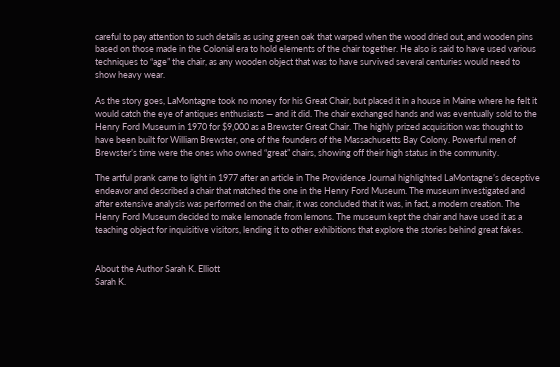careful to pay attention to such details as using green oak that warped when the wood dried out, and wooden pins based on those made in the Colonial era to hold elements of the chair together. He also is said to have used various techniques to “age” the chair, as any wooden object that was to have survived several centuries would need to show heavy wear.

As the story goes, LaMontagne took no money for his Great Chair, but placed it in a house in Maine where he felt it would catch the eye of antiques enthusiasts — and it did. The chair exchanged hands and was eventually sold to the Henry Ford Museum in 1970 for $9,000 as a Brewster Great Chair. The highly prized acquisition was thought to have been built for William Brewster, one of the founders of the Massachusetts Bay Colony. Powerful men of Brewster’s time were the ones who owned “great” chairs, showing off their high status in the community.

The artful prank came to light in 1977 after an article in The Providence Journal highlighted LaMontagne’s deceptive endeavor and described a chair that matched the one in the Henry Ford Museum. The museum investigated and after extensive analysis was performed on the chair, it was concluded that it was, in fact, a modern creation. The Henry Ford Museum decided to make lemonade from lemons. The museum kept the chair and have used it as a teaching object for inquisitive visitors, lending it to other exhibitions that explore the stories behind great fakes.


About the Author Sarah K. Elliott
Sarah K.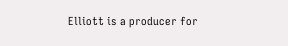Elliott is a producer for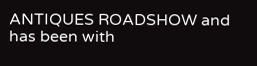ANTIQUES ROADSHOW and has been with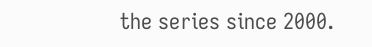the series since 2000.